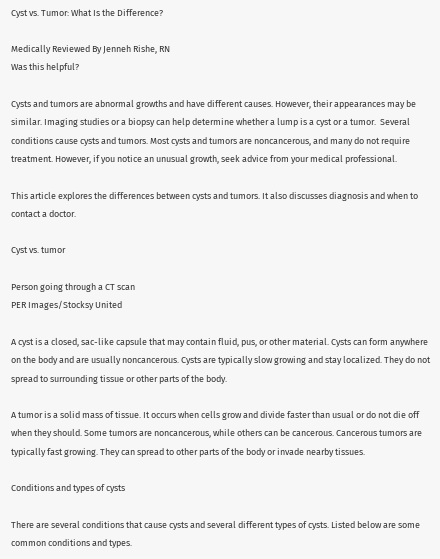Cyst vs. Tumor: What Is the Difference?

Medically Reviewed By Jenneh Rishe, RN
Was this helpful?

Cysts and tumors are abnormal growths and have different causes. However, their appearances may be similar. Imaging studies or a biopsy can help determine whether a lump is a cyst or a tumor.  Several conditions cause cysts and tumors. Most cysts and tumors are noncancerous, and many do not require treatment. However, if you notice an unusual growth, seek advice from your medical professional.

This article explores the differences between cysts and tumors. It also discusses diagnosis and when to contact a doctor.

Cyst vs. tumor

Person going through a CT scan
PER Images/Stocksy United

A cyst is a closed, sac-like capsule that may contain fluid, pus, or other material. Cysts can form anywhere on the body and are usually noncancerous. Cysts are typically slow growing and stay localized. They do not spread to surrounding tissue or other parts of the body.

A tumor is a solid mass of tissue. It occurs when cells grow and divide faster than usual or do not die off when they should. Some tumors are noncancerous, while others can be cancerous. Cancerous tumors are typically fast growing. They can spread to other parts of the body or invade nearby tissues.

Conditions and types of cysts

There are several conditions that cause cysts and several different types of cysts. Listed below are some common conditions and types.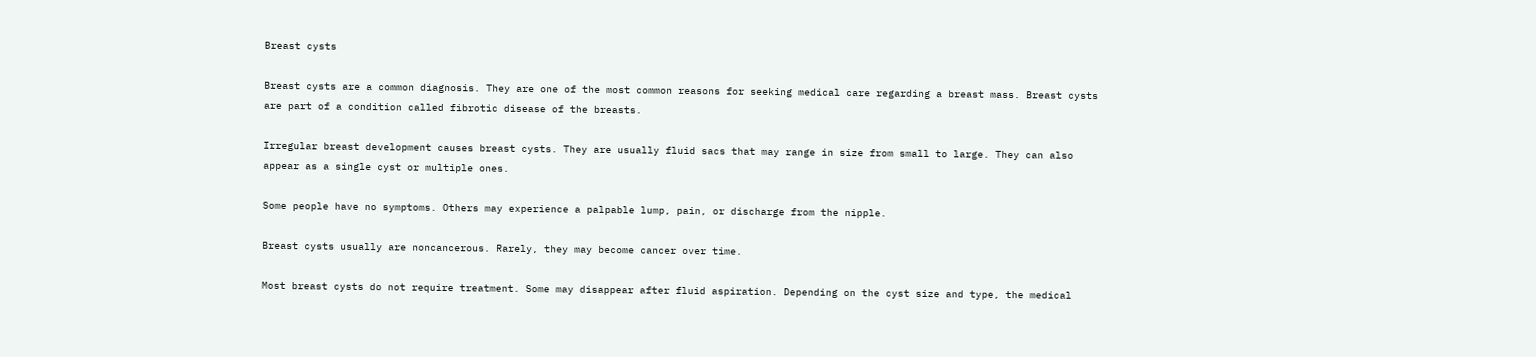Breast cysts

Breast cysts are a common diagnosis. They are one of the most common reasons for seeking medical care regarding a breast mass. Breast cysts are part of a condition called fibrotic disease of the breasts.

Irregular breast development causes breast cysts. They are usually fluid sacs that may range in size from small to large. They can also appear as a single cyst or multiple ones.

Some people have no symptoms. Others may experience a palpable lump, pain, or discharge from the nipple.

Breast cysts usually are noncancerous. Rarely, they may become cancer over time.

Most breast cysts do not require treatment. Some may disappear after fluid aspiration. Depending on the cyst size and type, the medical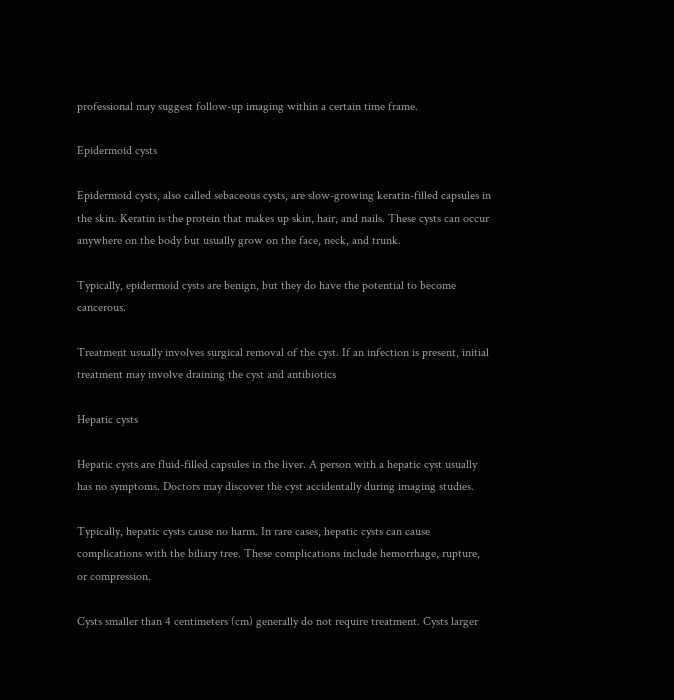professional may suggest follow-up imaging within a certain time frame.

Epidermoid cysts

Epidermoid cysts, also called sebaceous cysts, are slow-growing keratin-filled capsules in the skin. Keratin is the protein that makes up skin, hair, and nails. These cysts can occur anywhere on the body but usually grow on the face, neck, and trunk.

Typically, epidermoid cysts are benign, but they do have the potential to become cancerous.

Treatment usually involves surgical removal of the cyst. If an infection is present, initial treatment may involve draining the cyst and antibiotics

Hepatic cysts

Hepatic cysts are fluid-filled capsules in the liver. A person with a hepatic cyst usually has no symptoms. Doctors may discover the cyst accidentally during imaging studies.

Typically, hepatic cysts cause no harm. In rare cases, hepatic cysts can cause complications with the biliary tree. These complications include hemorrhage, rupture, or compression.

Cysts smaller than 4 centimeters (cm) generally do not require treatment. Cysts larger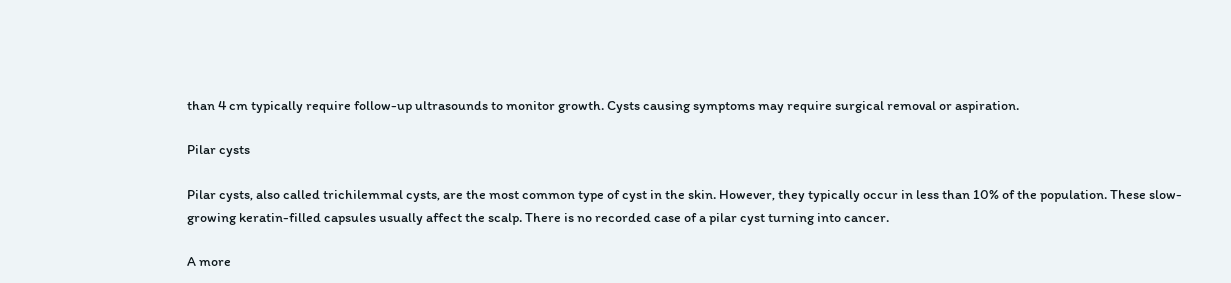than 4 cm typically require follow-up ultrasounds to monitor growth. Cysts causing symptoms may require surgical removal or aspiration.

Pilar cysts

Pilar cysts, also called trichilemmal cysts, are the most common type of cyst in the skin. However, they typically occur in less than 10% of the population. These slow-growing keratin-filled capsules usually affect the scalp. There is no recorded case of a pilar cyst turning into cancer.

A more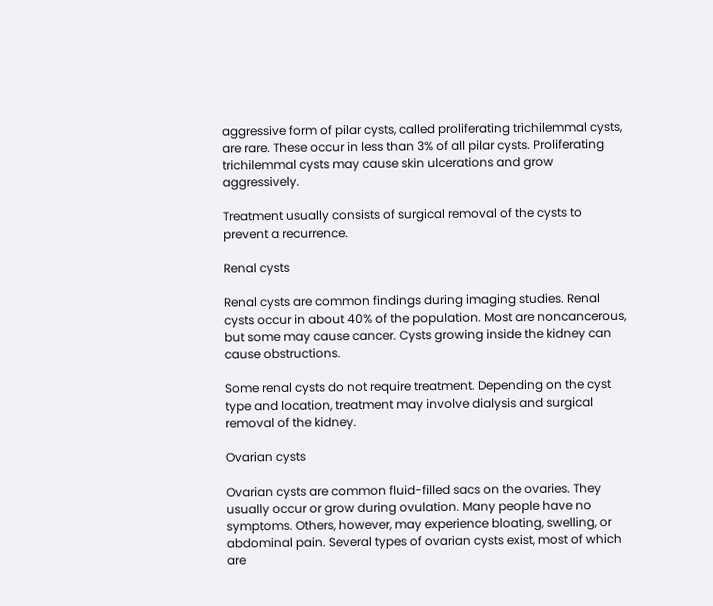aggressive form of pilar cysts, called proliferating trichilemmal cysts, are rare. These occur in less than 3% of all pilar cysts. Proliferating trichilemmal cysts may cause skin ulcerations and grow aggressively.

Treatment usually consists of surgical removal of the cysts to prevent a recurrence.

Renal cysts

Renal cysts are common findings during imaging studies. Renal cysts occur in about 40% of the population. Most are noncancerous, but some may cause cancer. Cysts growing inside the kidney can cause obstructions.

Some renal cysts do not require treatment. Depending on the cyst type and location, treatment may involve dialysis and surgical removal of the kidney.

Ovarian cysts

Ovarian cysts are common fluid-filled sacs on the ovaries. They usually occur or grow during ovulation. Many people have no symptoms. Others, however, may experience bloating, swelling, or abdominal pain. Several types of ovarian cysts exist, most of which are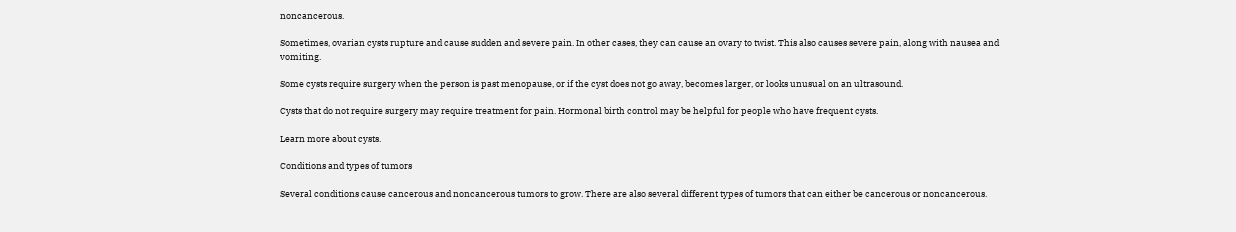noncancerous.

Sometimes, ovarian cysts rupture and cause sudden and severe pain. In other cases, they can cause an ovary to twist. This also causes severe pain, along with nausea and vomiting.

Some cysts require surgery when the person is past menopause, or if the cyst does not go away, becomes larger, or looks unusual on an ultrasound.

Cysts that do not require surgery may require treatment for pain. Hormonal birth control may be helpful for people who have frequent cysts.

Learn more about cysts.

Conditions and types of tumors

Several conditions cause cancerous and noncancerous tumors to grow. There are also several different types of tumors that can either be cancerous or noncancerous.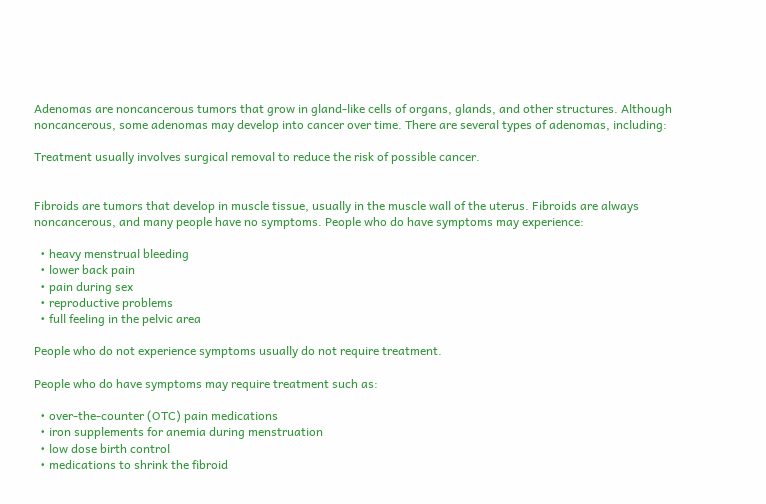Adenomas are noncancerous tumors that grow in gland-like cells of organs, glands, and other structures. Although noncancerous, some adenomas may develop into cancer over time. There are several types of adenomas, including:

Treatment usually involves surgical removal to reduce the risk of possible cancer.


Fibroids are tumors that develop in muscle tissue, usually in the muscle wall of the uterus. Fibroids are always noncancerous, and many people have no symptoms. People who do have symptoms may experience:

  • heavy menstrual bleeding
  • lower back pain
  • pain during sex
  • reproductive problems
  • full feeling in the pelvic area

People who do not experience symptoms usually do not require treatment.

People who do have symptoms may require treatment such as:

  • over-the-counter (OTC) pain medications
  • iron supplements for anemia during menstruation
  • low dose birth control
  • medications to shrink the fibroid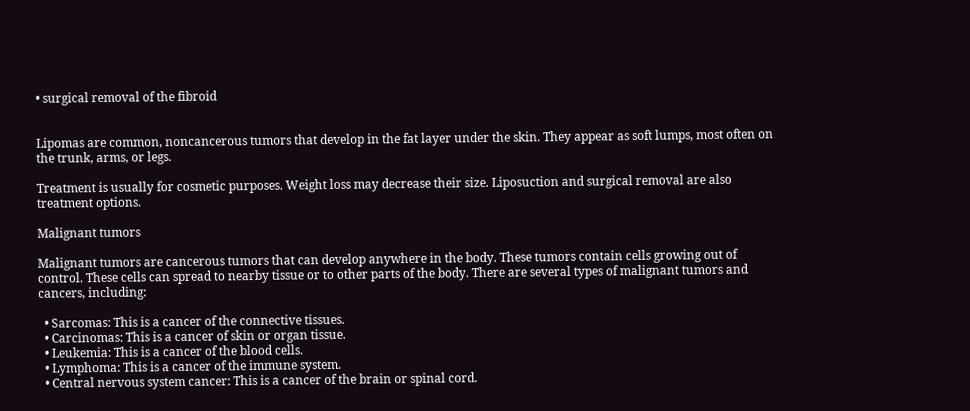• surgical removal of the fibroid


Lipomas are common, noncancerous tumors that develop in the fat layer under the skin. They appear as soft lumps, most often on the trunk, arms, or legs.

Treatment is usually for cosmetic purposes. Weight loss may decrease their size. Liposuction and surgical removal are also treatment options.

Malignant tumors

Malignant tumors are cancerous tumors that can develop anywhere in the body. These tumors contain cells growing out of control. These cells can spread to nearby tissue or to other parts of the body. There are several types of malignant tumors and cancers, including:

  • Sarcomas: This is a cancer of the connective tissues.
  • Carcinomas: This is a cancer of skin or organ tissue.
  • Leukemia: This is a cancer of the blood cells.
  • Lymphoma: This is a cancer of the immune system.
  • Central nervous system cancer: This is a cancer of the brain or spinal cord.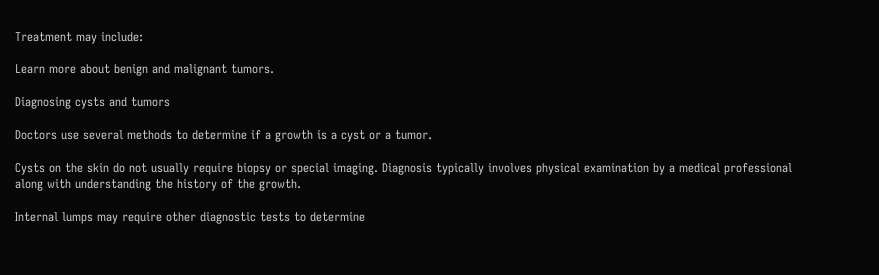Treatment may include:

Learn more about benign and malignant tumors.

Diagnosing cysts and tumors

Doctors use several methods to determine if a growth is a cyst or a tumor.

Cysts on the skin do not usually require biopsy or special imaging. Diagnosis typically involves physical examination by a medical professional along with understanding the history of the growth.

Internal lumps may require other diagnostic tests to determine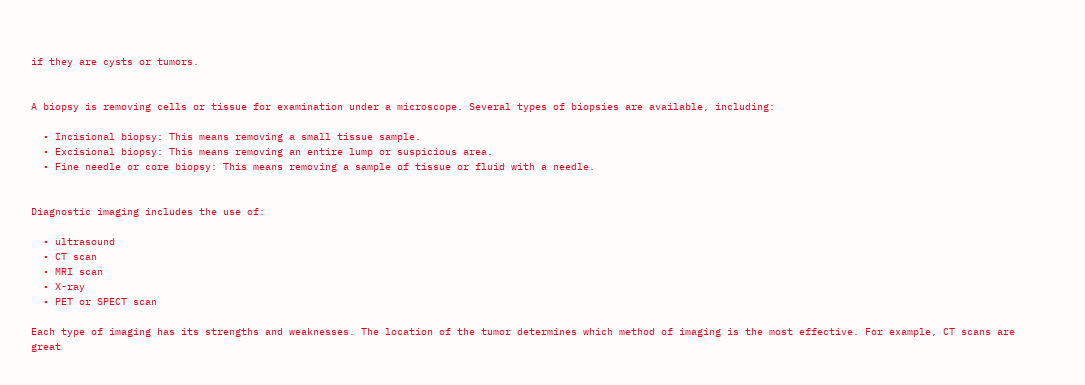if they are cysts or tumors.


A biopsy is removing cells or tissue for examination under a microscope. Several types of biopsies are available, including:

  • Incisional biopsy: This means removing a small tissue sample.
  • Excisional biopsy: This means removing an entire lump or suspicious area.
  • Fine needle or core biopsy: This means removing a sample of tissue or fluid with a needle.


Diagnostic imaging includes the use of:

  • ultrasound
  • CT scan
  • MRI scan
  • X-ray
  • PET or SPECT scan

Each type of imaging has its strengths and weaknesses. The location of the tumor determines which method of imaging is the most effective. For example, CT scans are great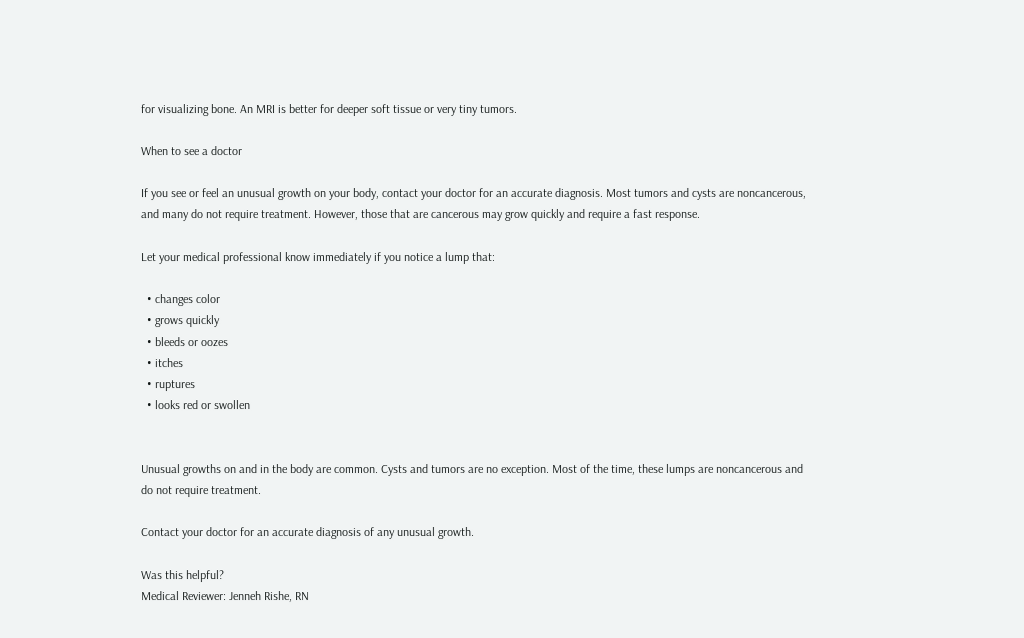for visualizing bone. An MRI is better for deeper soft tissue or very tiny tumors.

When to see a doctor

If you see or feel an unusual growth on your body, contact your doctor for an accurate diagnosis. Most tumors and cysts are noncancerous, and many do not require treatment. However, those that are cancerous may grow quickly and require a fast response.

Let your medical professional know immediately if you notice a lump that:

  • changes color
  • grows quickly
  • bleeds or oozes
  • itches
  • ruptures
  • looks red or swollen


Unusual growths on and in the body are common. Cysts and tumors are no exception. Most of the time, these lumps are noncancerous and do not require treatment.

Contact your doctor for an accurate diagnosis of any unusual growth.

Was this helpful?
Medical Reviewer: Jenneh Rishe, RN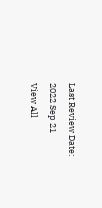Last Review Date: 2022 Sep 21
View All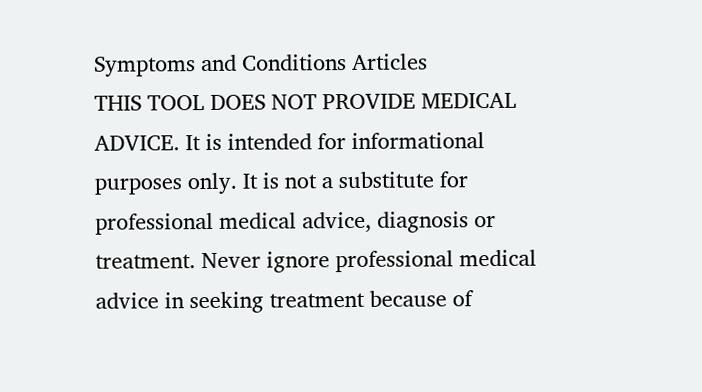Symptoms and Conditions Articles
THIS TOOL DOES NOT PROVIDE MEDICAL ADVICE. It is intended for informational purposes only. It is not a substitute for professional medical advice, diagnosis or treatment. Never ignore professional medical advice in seeking treatment because of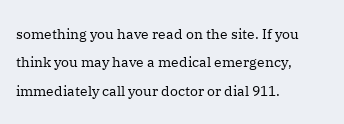something you have read on the site. If you think you may have a medical emergency, immediately call your doctor or dial 911.